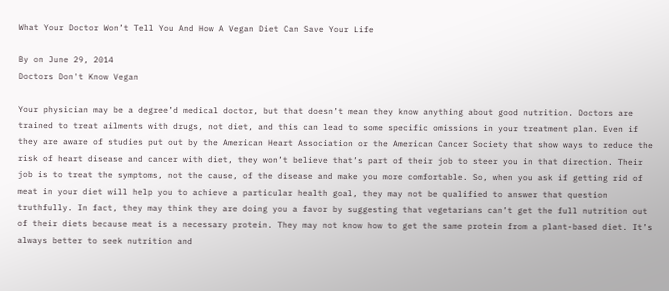What Your Doctor Won’t Tell You And How A Vegan Diet Can Save Your Life

By on June 29, 2014
Doctors Don't Know Vegan

Your physician may be a degree’d medical doctor, but that doesn’t mean they know anything about good nutrition. Doctors are trained to treat ailments with drugs, not diet, and this can lead to some specific omissions in your treatment plan. Even if they are aware of studies put out by the American Heart Association or the American Cancer Society that show ways to reduce the risk of heart disease and cancer with diet, they won’t believe that’s part of their job to steer you in that direction. Their job is to treat the symptoms, not the cause, of the disease and make you more comfortable. So, when you ask if getting rid of meat in your diet will help you to achieve a particular health goal, they may not be qualified to answer that question truthfully. In fact, they may think they are doing you a favor by suggesting that vegetarians can’t get the full nutrition out of their diets because meat is a necessary protein. They may not know how to get the same protein from a plant-based diet. It’s always better to seek nutrition and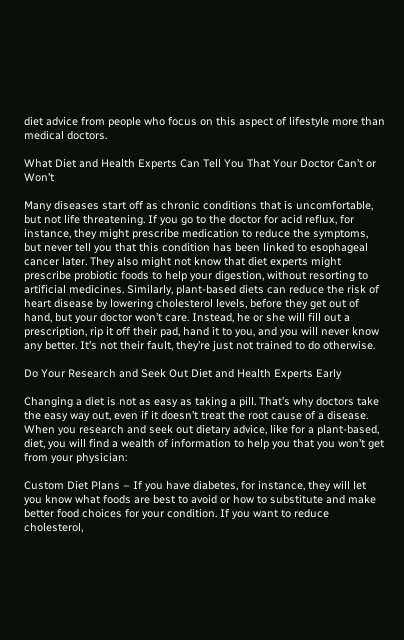diet advice from people who focus on this aspect of lifestyle more than medical doctors.

What Diet and Health Experts Can Tell You That Your Doctor Can’t or Won’t

Many diseases start off as chronic conditions that is uncomfortable, but not life threatening. If you go to the doctor for acid reflux, for instance, they might prescribe medication to reduce the symptoms, but never tell you that this condition has been linked to esophageal cancer later. They also might not know that diet experts might prescribe probiotic foods to help your digestion, without resorting to artificial medicines. Similarly, plant-based diets can reduce the risk of heart disease by lowering cholesterol levels, before they get out of hand, but your doctor won’t care. Instead, he or she will fill out a prescription, rip it off their pad, hand it to you, and you will never know any better. It’s not their fault, they’re just not trained to do otherwise.

Do Your Research and Seek Out Diet and Health Experts Early

Changing a diet is not as easy as taking a pill. That’s why doctors take the easy way out, even if it doesn’t treat the root cause of a disease. When you research and seek out dietary advice, like for a plant-based, diet, you will find a wealth of information to help you that you won’t get from your physician:

Custom Diet Plans – If you have diabetes, for instance, they will let you know what foods are best to avoid or how to substitute and make better food choices for your condition. If you want to reduce cholesterol,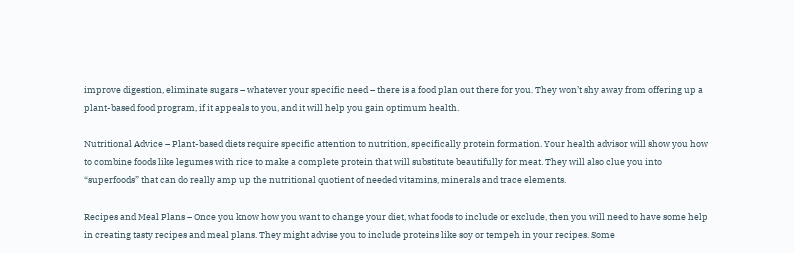improve digestion, eliminate sugars – whatever your specific need – there is a food plan out there for you. They won’t shy away from offering up a plant-based food program, if it appeals to you, and it will help you gain optimum health.

Nutritional Advice – Plant-based diets require specific attention to nutrition, specifically protein formation. Your health advisor will show you how to combine foods like legumes with rice to make a complete protein that will substitute beautifully for meat. They will also clue you into “superfoods” that can do really amp up the nutritional quotient of needed vitamins, minerals and trace elements.

Recipes and Meal Plans – Once you know how you want to change your diet, what foods to include or exclude, then you will need to have some help in creating tasty recipes and meal plans. They might advise you to include proteins like soy or tempeh in your recipes. Some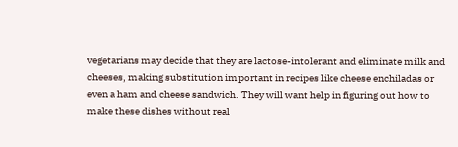vegetarians may decide that they are lactose-intolerant and eliminate milk and cheeses, making substitution important in recipes like cheese enchiladas or even a ham and cheese sandwich. They will want help in figuring out how to make these dishes without real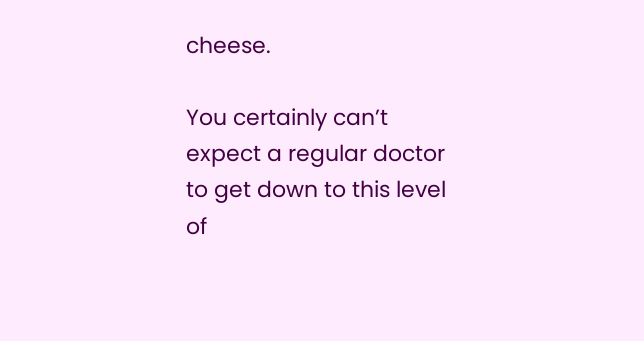cheese.

You certainly can’t expect a regular doctor to get down to this level of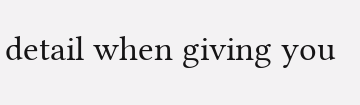detail when giving you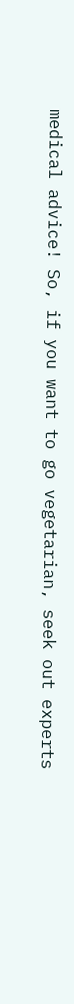medical advice! So, if you want to go vegetarian, seek out experts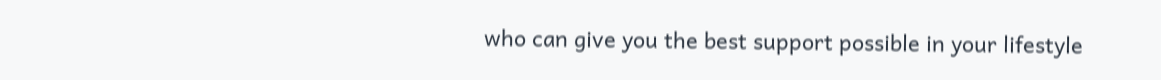who can give you the best support possible in your lifestyle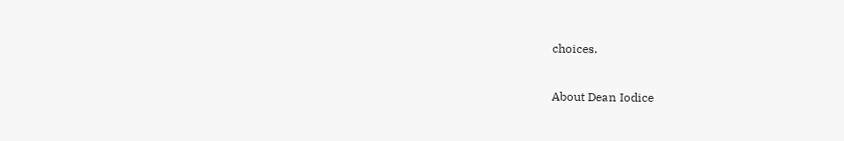choices.

About Dean Iodice